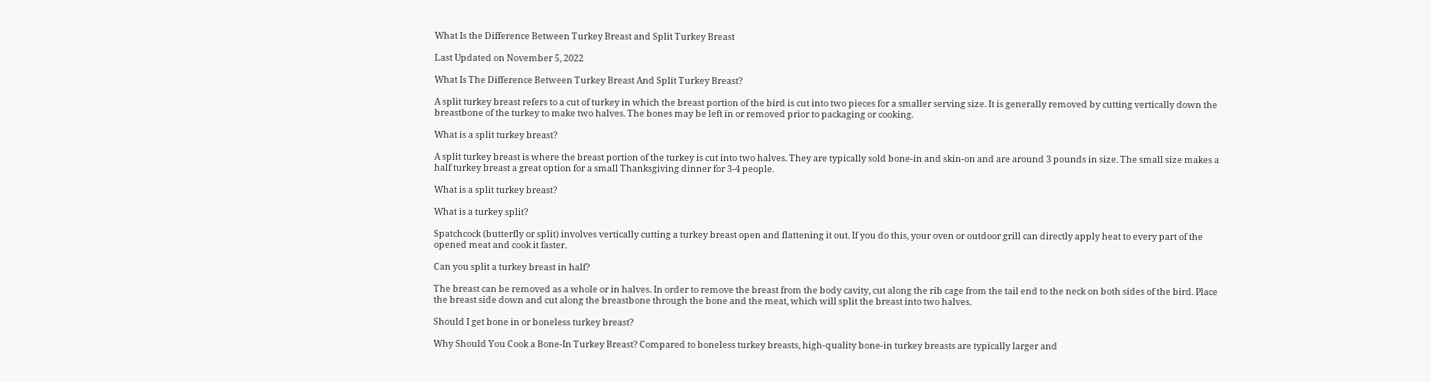What Is the Difference Between Turkey Breast and Split Turkey Breast

Last Updated on November 5, 2022

What Is The Difference Between Turkey Breast And Split Turkey Breast?

A split turkey breast refers to a cut of turkey in which the breast portion of the bird is cut into two pieces for a smaller serving size. It is generally removed by cutting vertically down the breastbone of the turkey to make two halves. The bones may be left in or removed prior to packaging or cooking.

What is a split turkey breast?

A split turkey breast is where the breast portion of the turkey is cut into two halves. They are typically sold bone-in and skin-on and are around 3 pounds in size. The small size makes a half turkey breast a great option for a small Thanksgiving dinner for 3-4 people.

What is a split turkey breast?

What is a turkey split?

Spatchcock (butterfly or split) involves vertically cutting a turkey breast open and flattening it out. If you do this, your oven or outdoor grill can directly apply heat to every part of the opened meat and cook it faster.

Can you split a turkey breast in half?

The breast can be removed as a whole or in halves. In order to remove the breast from the body cavity, cut along the rib cage from the tail end to the neck on both sides of the bird. Place the breast side down and cut along the breastbone through the bone and the meat, which will split the breast into two halves.

Should I get bone in or boneless turkey breast?

Why Should You Cook a Bone-In Turkey Breast? Compared to boneless turkey breasts, high-quality bone-in turkey breasts are typically larger and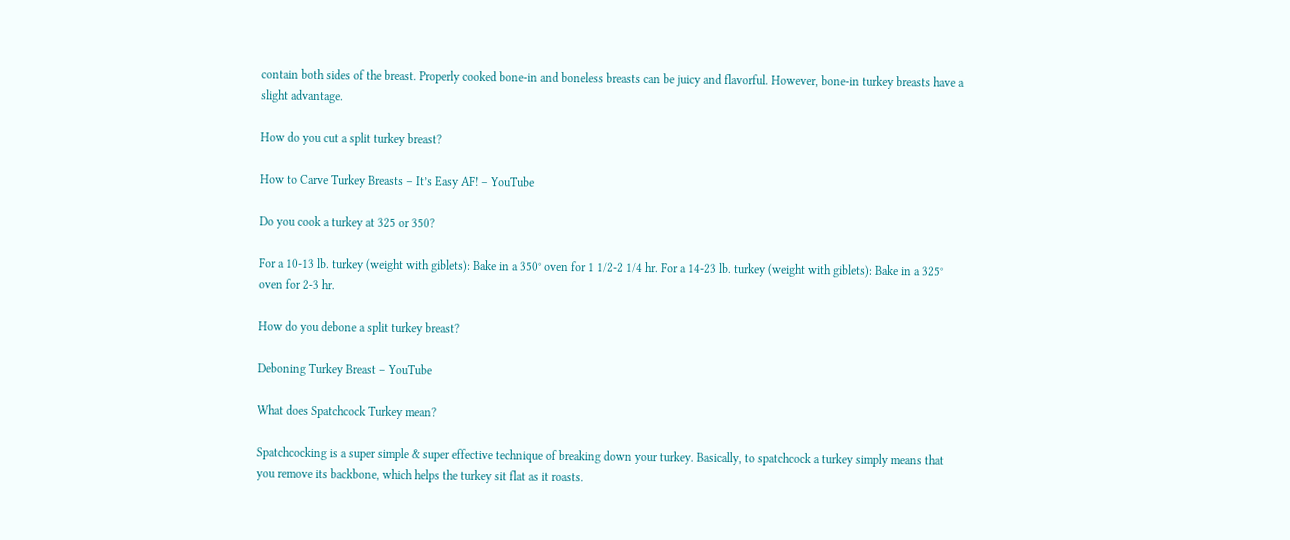contain both sides of the breast. Properly cooked bone-in and boneless breasts can be juicy and flavorful. However, bone-in turkey breasts have a slight advantage.

How do you cut a split turkey breast?

How to Carve Turkey Breasts – It’s Easy AF! – YouTube

Do you cook a turkey at 325 or 350?

For a 10-13 lb. turkey (weight with giblets): Bake in a 350° oven for 1 1/2-2 1/4 hr. For a 14-23 lb. turkey (weight with giblets): Bake in a 325° oven for 2-3 hr.

How do you debone a split turkey breast?

Deboning Turkey Breast – YouTube

What does Spatchcock Turkey mean?

Spatchcocking is a super simple & super effective technique of breaking down your turkey. Basically, to spatchcock a turkey simply means that you remove its backbone, which helps the turkey sit flat as it roasts.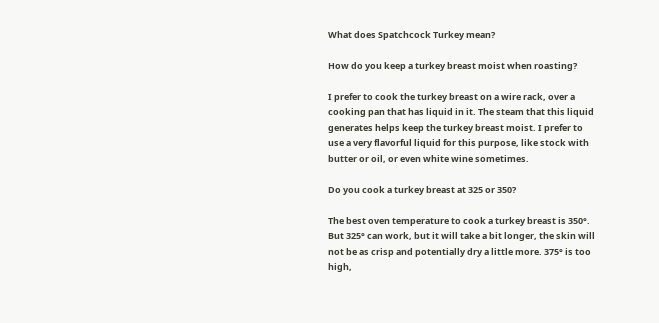What does Spatchcock Turkey mean?

How do you keep a turkey breast moist when roasting?

I prefer to cook the turkey breast on a wire rack, over a cooking pan that has liquid in it. The steam that this liquid generates helps keep the turkey breast moist. I prefer to use a very flavorful liquid for this purpose, like stock with butter or oil, or even white wine sometimes.

Do you cook a turkey breast at 325 or 350?

The best oven temperature to cook a turkey breast is 350°. But 325° can work, but it will take a bit longer, the skin will not be as crisp and potentially dry a little more. 375° is too high,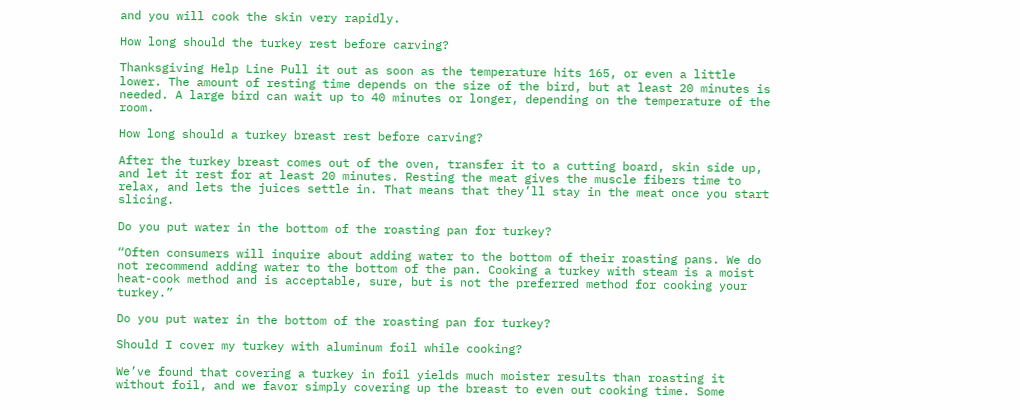and you will cook the skin very rapidly.

How long should the turkey rest before carving?

Thanksgiving Help Line Pull it out as soon as the temperature hits 165, or even a little lower. The amount of resting time depends on the size of the bird, but at least 20 minutes is needed. A large bird can wait up to 40 minutes or longer, depending on the temperature of the room.

How long should a turkey breast rest before carving?

After the turkey breast comes out of the oven, transfer it to a cutting board, skin side up, and let it rest for at least 20 minutes. Resting the meat gives the muscle fibers time to relax, and lets the juices settle in. That means that they’ll stay in the meat once you start slicing.

Do you put water in the bottom of the roasting pan for turkey?

“Often consumers will inquire about adding water to the bottom of their roasting pans. We do not recommend adding water to the bottom of the pan. Cooking a turkey with steam is a moist heat-cook method and is acceptable, sure, but is not the preferred method for cooking your turkey.”

Do you put water in the bottom of the roasting pan for turkey?

Should I cover my turkey with aluminum foil while cooking?

We’ve found that covering a turkey in foil yields much moister results than roasting it without foil, and we favor simply covering up the breast to even out cooking time. Some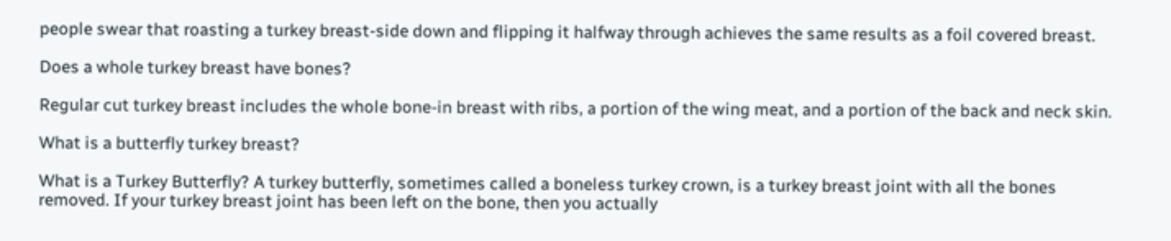people swear that roasting a turkey breast-side down and flipping it halfway through achieves the same results as a foil covered breast.

Does a whole turkey breast have bones?

Regular cut turkey breast includes the whole bone-in breast with ribs, a portion of the wing meat, and a portion of the back and neck skin.

What is a butterfly turkey breast?

What is a Turkey Butterfly? A turkey butterfly, sometimes called a boneless turkey crown, is a turkey breast joint with all the bones removed. If your turkey breast joint has been left on the bone, then you actually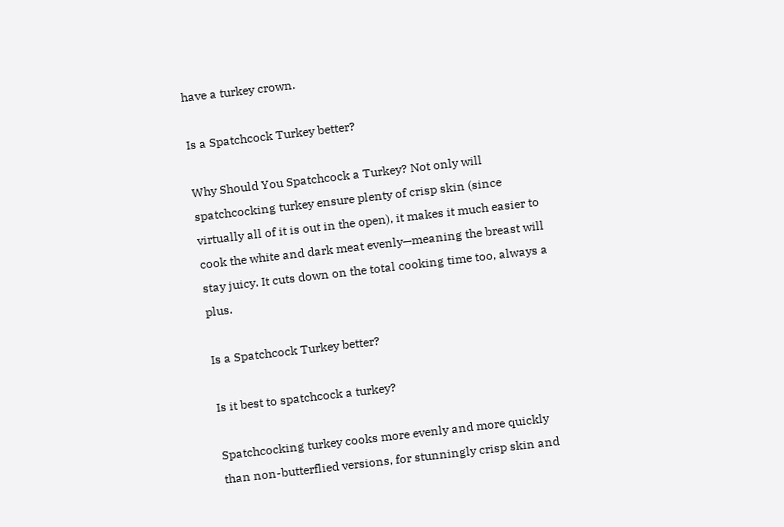have a turkey crown.

Is a Spatchcock Turkey better?

Why Should You Spatchcock a Turkey? Not only will spatchcocking turkey ensure plenty of crisp skin (since virtually all of it is out in the open), it makes it much easier to cook the white and dark meat evenly—meaning the breast will stay juicy. It cuts down on the total cooking time too, always a plus.

Is a Spatchcock Turkey better?

Is it best to spatchcock a turkey?

Spatchcocking turkey cooks more evenly and more quickly than non-butterflied versions, for stunningly crisp skin and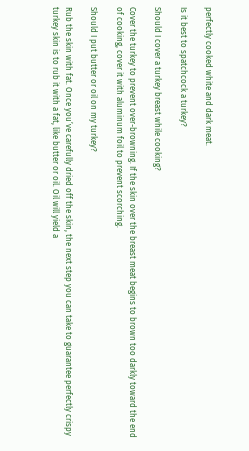perfectly cooked white and dark meat.

Is it best to spatchcock a turkey?

Should I cover a turkey breast while cooking?

Cover the turkey to prevent over-browning. If the skin over the breast meat begins to brown too darkly toward the end of cooking, cover it with aluminum foil to prevent scorching.

Should I put butter or oil on my turkey?

Rub the skin with fat. Once you’ve carefully dried off the skin, the next step you can take to guarantee perfectly crispy turkey skin is to rub it with a fat, like butter or oil. Oil will yield a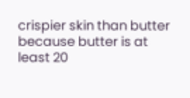crispier skin than butter because butter is at least 20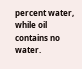percent water, while oil contains no water.